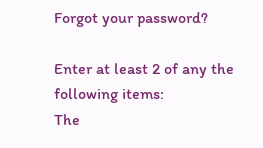Forgot your password?

Enter at least 2 of any the following items:
The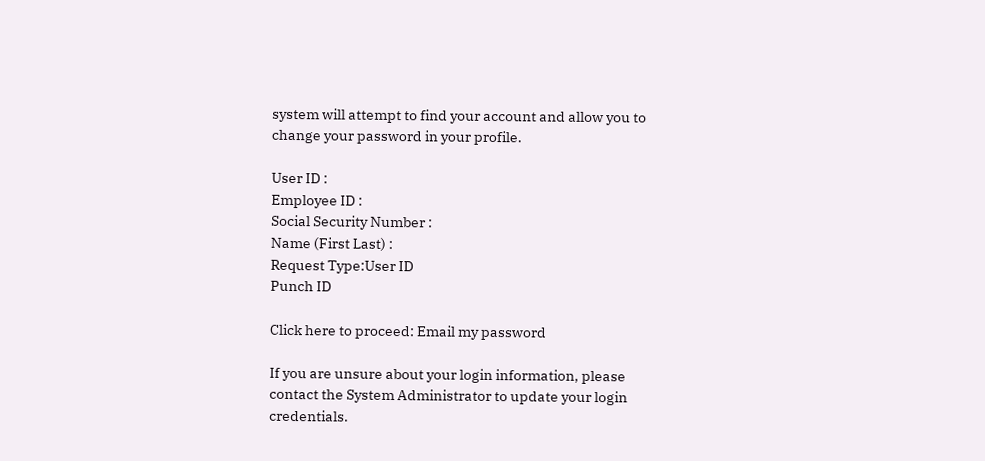system will attempt to find your account and allow you to change your password in your profile.

User ID :
Employee ID :
Social Security Number :
Name (First Last) :
Request Type:User ID
Punch ID

Click here to proceed: Email my password

If you are unsure about your login information, please contact the System Administrator to update your login credentials.